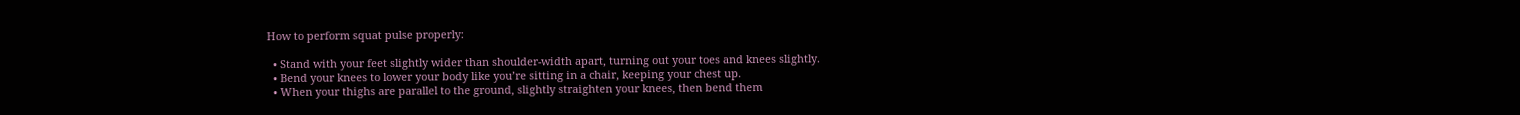How to perform squat pulse properly:

  • Stand with your feet slightly wider than shoulder-width apart, turning out your toes and knees slightly.
  • Bend your knees to lower your body like you’re sitting in a chair, keeping your chest up.
  • When your thighs are parallel to the ground, slightly straighten your knees, then bend them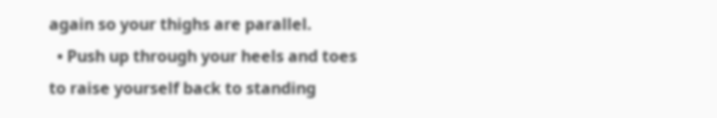again so your thighs are parallel.
  • Push up through your heels and toes to raise yourself back to standing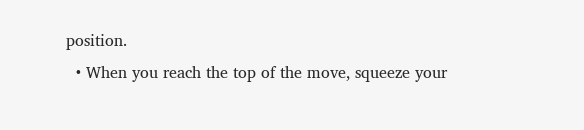position.
  • When you reach the top of the move, squeeze your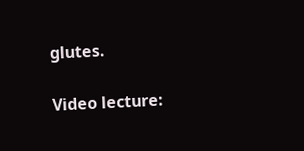glutes.

Video lecture: